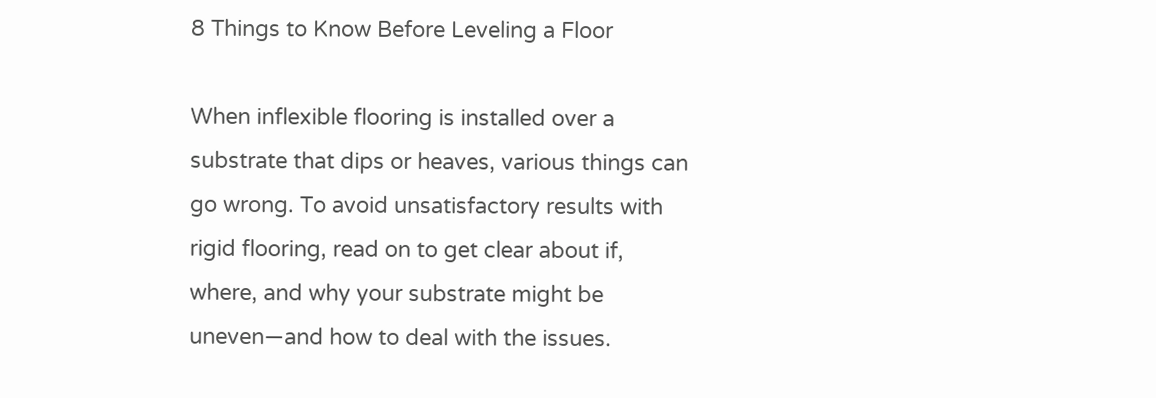8 Things to Know Before Leveling a Floor

When inflexible flooring is installed over a substrate that dips or heaves, various things can go wrong. To avoid unsatisfactory results with rigid flooring, read on to get clear about if, where, and why your substrate might be uneven—and how to deal with the issues.